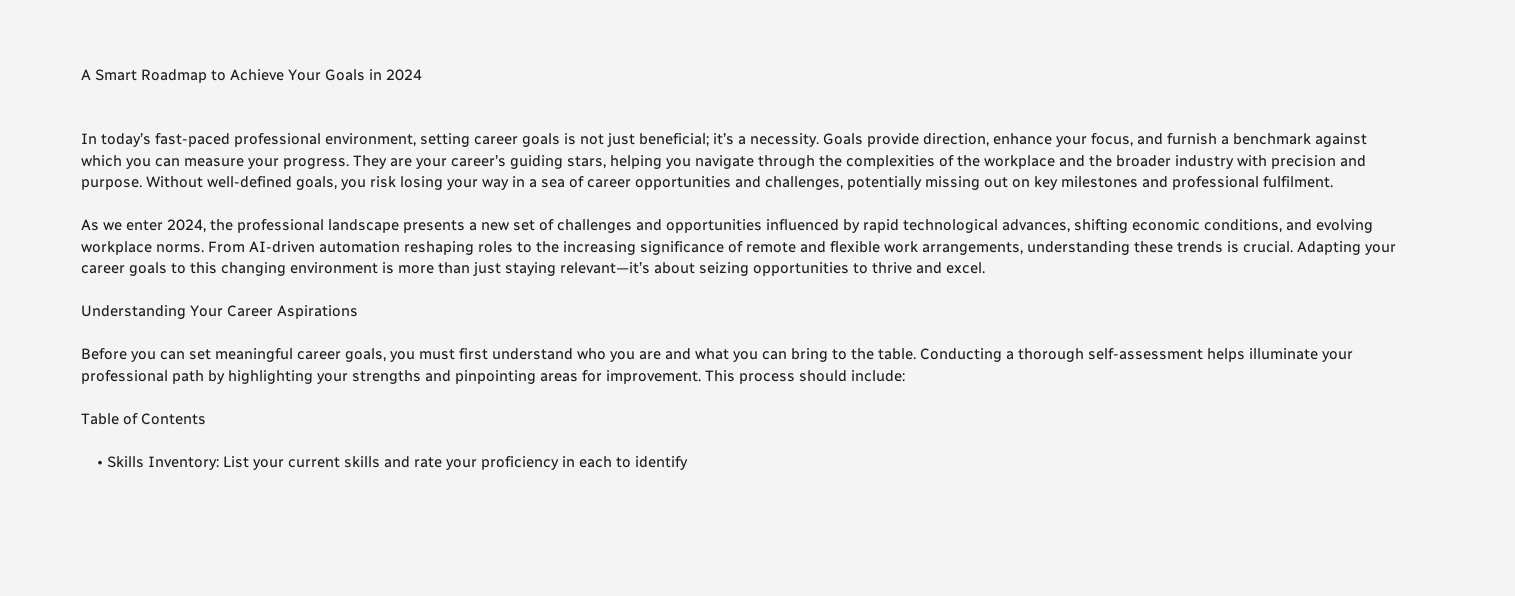A Smart Roadmap to Achieve Your Goals in 2024


In today’s fast-paced professional environment, setting career goals is not just beneficial; it’s a necessity. Goals provide direction, enhance your focus, and furnish a benchmark against which you can measure your progress. They are your career’s guiding stars, helping you navigate through the complexities of the workplace and the broader industry with precision and purpose. Without well-defined goals, you risk losing your way in a sea of career opportunities and challenges, potentially missing out on key milestones and professional fulfilment.

As we enter 2024, the professional landscape presents a new set of challenges and opportunities influenced by rapid technological advances, shifting economic conditions, and evolving workplace norms. From AI-driven automation reshaping roles to the increasing significance of remote and flexible work arrangements, understanding these trends is crucial. Adapting your career goals to this changing environment is more than just staying relevant—it’s about seizing opportunities to thrive and excel.

Understanding Your Career Aspirations

Before you can set meaningful career goals, you must first understand who you are and what you can bring to the table. Conducting a thorough self-assessment helps illuminate your professional path by highlighting your strengths and pinpointing areas for improvement. This process should include:

Table of Contents

    • Skills Inventory: List your current skills and rate your proficiency in each to identify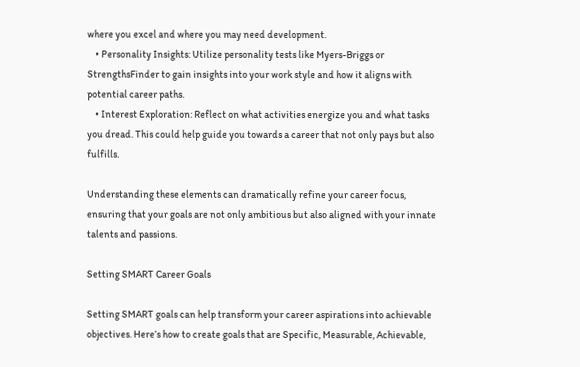where you excel and where you may need development.
    • Personality Insights: Utilize personality tests like Myers-Briggs or StrengthsFinder to gain insights into your work style and how it aligns with potential career paths.
    • Interest Exploration: Reflect on what activities energize you and what tasks you dread. This could help guide you towards a career that not only pays but also fulfills.

Understanding these elements can dramatically refine your career focus, ensuring that your goals are not only ambitious but also aligned with your innate talents and passions.

Setting SMART Career Goals

Setting SMART goals can help transform your career aspirations into achievable objectives. Here’s how to create goals that are Specific, Measurable, Achievable,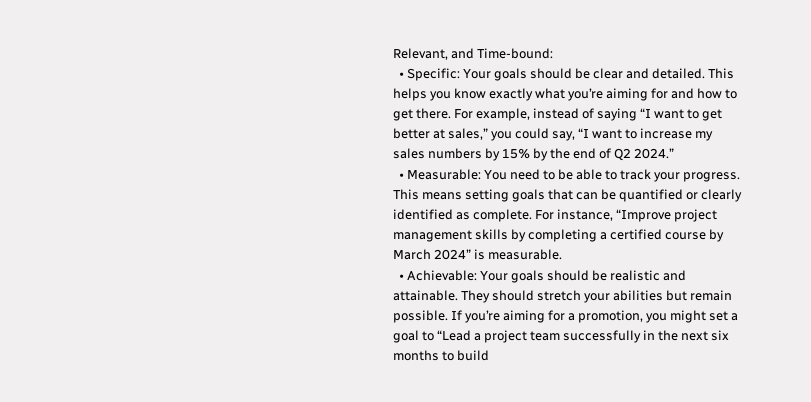Relevant, and Time-bound:
  • Specific: Your goals should be clear and detailed. This helps you know exactly what you’re aiming for and how to get there. For example, instead of saying “I want to get better at sales,” you could say, “I want to increase my sales numbers by 15% by the end of Q2 2024.”
  • Measurable: You need to be able to track your progress. This means setting goals that can be quantified or clearly identified as complete. For instance, “Improve project management skills by completing a certified course by March 2024” is measurable.
  • Achievable: Your goals should be realistic and attainable. They should stretch your abilities but remain possible. If you’re aiming for a promotion, you might set a goal to “Lead a project team successfully in the next six months to build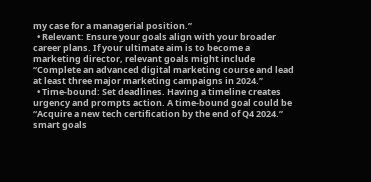my case for a managerial position.”
  • Relevant: Ensure your goals align with your broader career plans. If your ultimate aim is to become a marketing director, relevant goals might include “Complete an advanced digital marketing course and lead at least three major marketing campaigns in 2024.”
  • Time-bound: Set deadlines. Having a timeline creates urgency and prompts action. A time-bound goal could be “Acquire a new tech certification by the end of Q4 2024.”
smart goals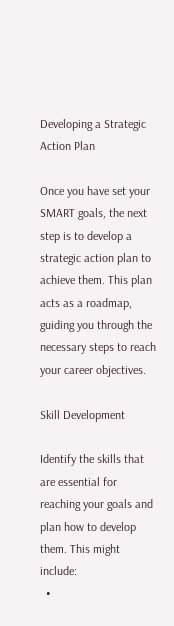Developing a Strategic Action Plan

Once you have set your SMART goals, the next step is to develop a strategic action plan to achieve them. This plan acts as a roadmap, guiding you through the necessary steps to reach your career objectives.

Skill Development

Identify the skills that are essential for reaching your goals and plan how to develop them. This might include:
  •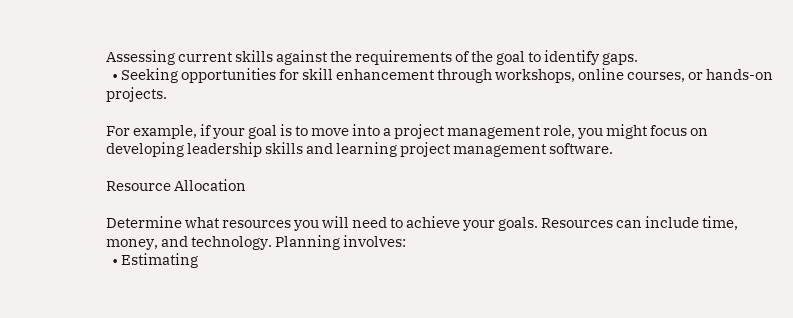Assessing current skills against the requirements of the goal to identify gaps.
  • Seeking opportunities for skill enhancement through workshops, online courses, or hands-on projects.

For example, if your goal is to move into a project management role, you might focus on developing leadership skills and learning project management software.

Resource Allocation

Determine what resources you will need to achieve your goals. Resources can include time, money, and technology. Planning involves:
  • Estimating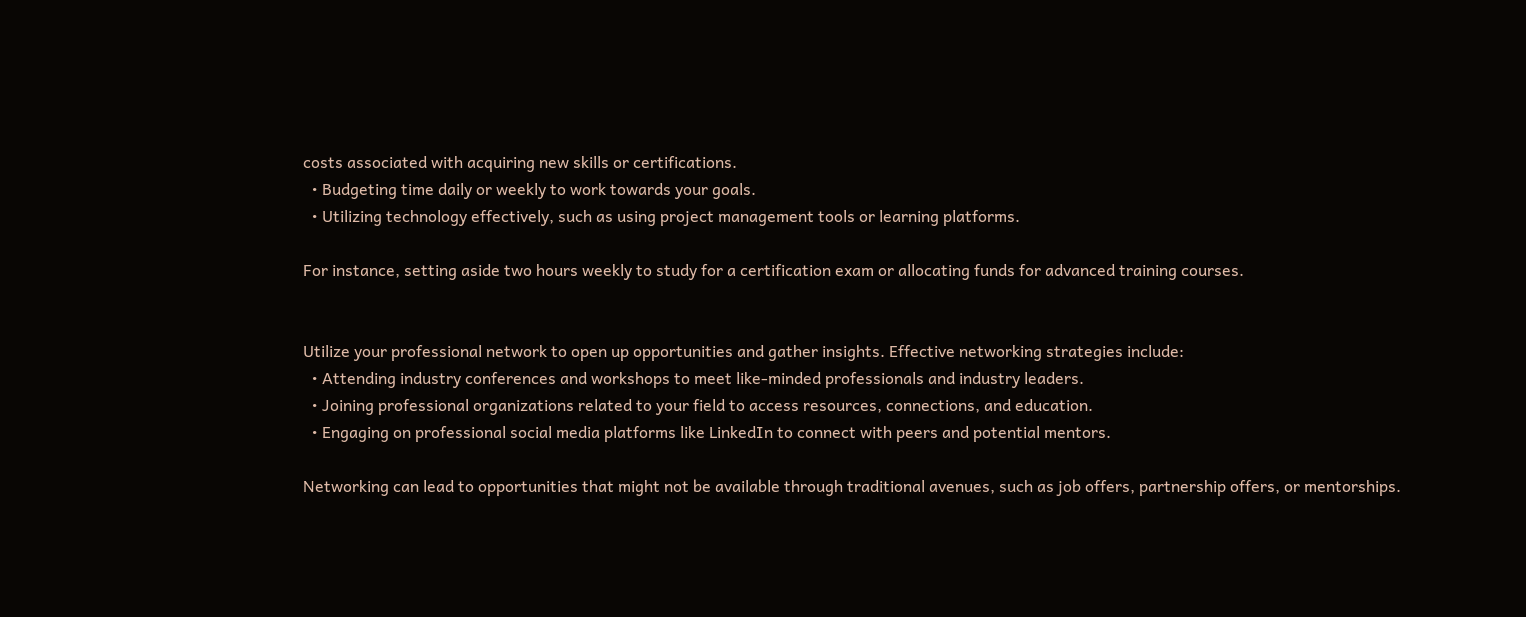costs associated with acquiring new skills or certifications.
  • Budgeting time daily or weekly to work towards your goals.
  • Utilizing technology effectively, such as using project management tools or learning platforms.

For instance, setting aside two hours weekly to study for a certification exam or allocating funds for advanced training courses.


Utilize your professional network to open up opportunities and gather insights. Effective networking strategies include:
  • Attending industry conferences and workshops to meet like-minded professionals and industry leaders.
  • Joining professional organizations related to your field to access resources, connections, and education.
  • Engaging on professional social media platforms like LinkedIn to connect with peers and potential mentors.

Networking can lead to opportunities that might not be available through traditional avenues, such as job offers, partnership offers, or mentorships.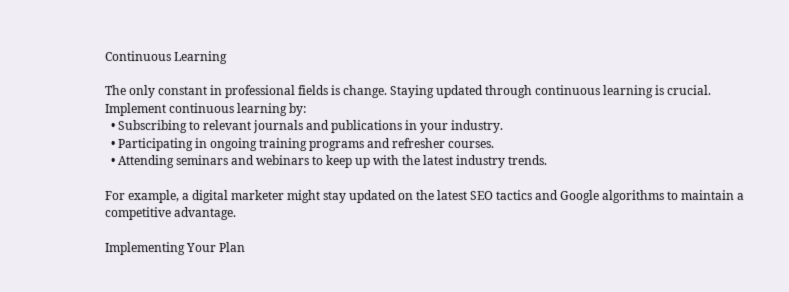Continuous Learning

The only constant in professional fields is change. Staying updated through continuous learning is crucial. Implement continuous learning by:
  • Subscribing to relevant journals and publications in your industry.
  • Participating in ongoing training programs and refresher courses.
  • Attending seminars and webinars to keep up with the latest industry trends.

For example, a digital marketer might stay updated on the latest SEO tactics and Google algorithms to maintain a competitive advantage.

Implementing Your Plan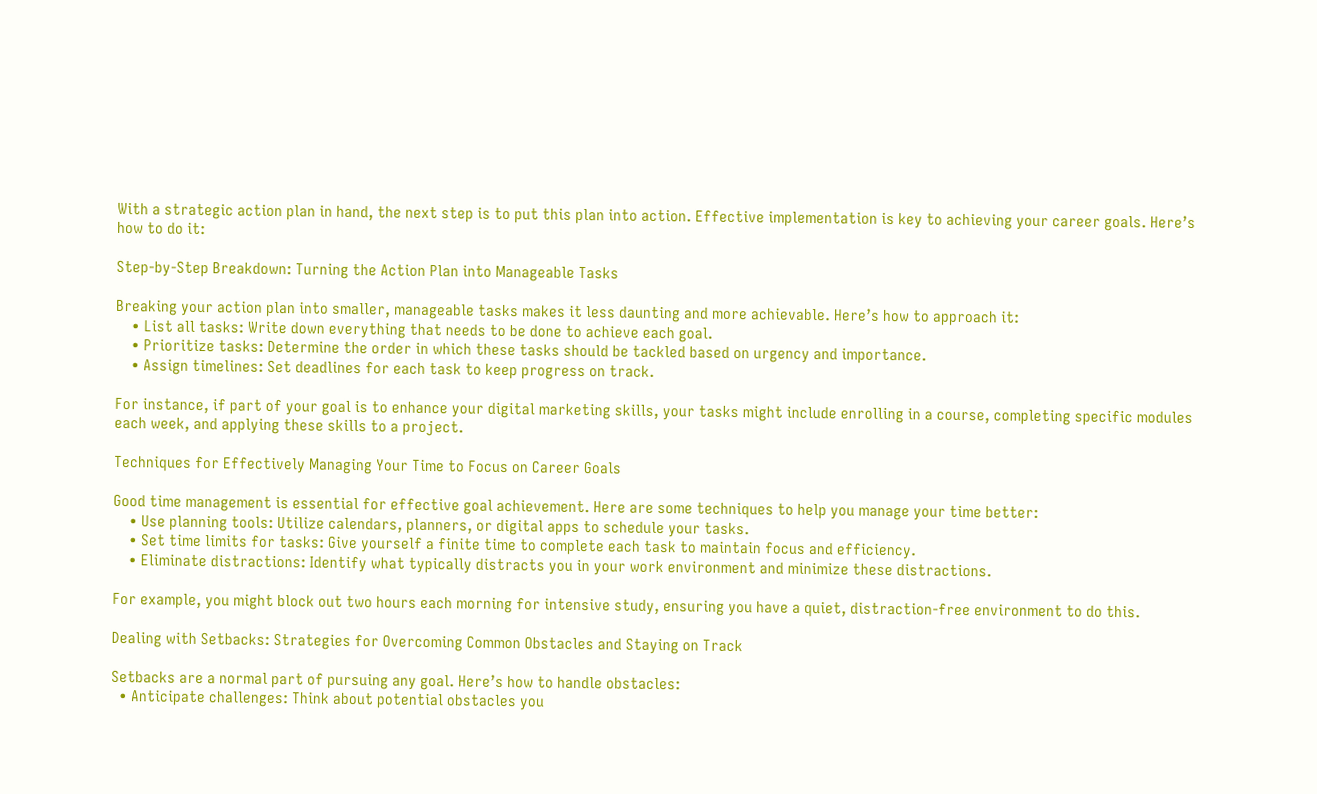With a strategic action plan in hand, the next step is to put this plan into action. Effective implementation is key to achieving your career goals. Here’s how to do it:

Step-by-Step Breakdown: Turning the Action Plan into Manageable Tasks

Breaking your action plan into smaller, manageable tasks makes it less daunting and more achievable. Here’s how to approach it:
    • List all tasks: Write down everything that needs to be done to achieve each goal.
    • Prioritize tasks: Determine the order in which these tasks should be tackled based on urgency and importance.
    • Assign timelines: Set deadlines for each task to keep progress on track.

For instance, if part of your goal is to enhance your digital marketing skills, your tasks might include enrolling in a course, completing specific modules each week, and applying these skills to a project.

Techniques for Effectively Managing Your Time to Focus on Career Goals

Good time management is essential for effective goal achievement. Here are some techniques to help you manage your time better:
    • Use planning tools: Utilize calendars, planners, or digital apps to schedule your tasks.
    • Set time limits for tasks: Give yourself a finite time to complete each task to maintain focus and efficiency.
    • Eliminate distractions: Identify what typically distracts you in your work environment and minimize these distractions.

For example, you might block out two hours each morning for intensive study, ensuring you have a quiet, distraction-free environment to do this.

Dealing with Setbacks: Strategies for Overcoming Common Obstacles and Staying on Track

Setbacks are a normal part of pursuing any goal. Here’s how to handle obstacles:
  • Anticipate challenges: Think about potential obstacles you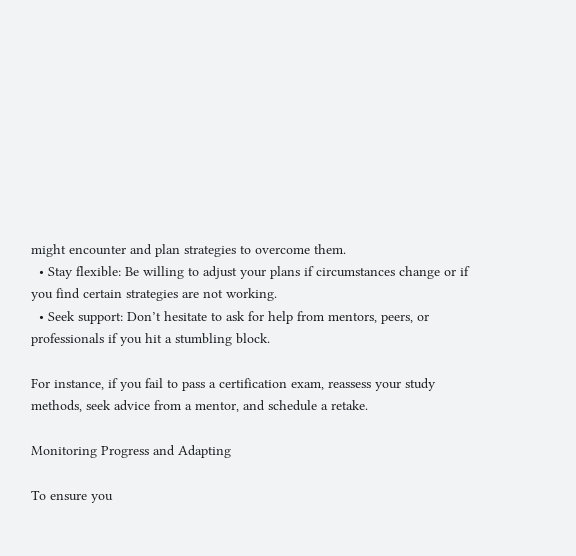might encounter and plan strategies to overcome them.
  • Stay flexible: Be willing to adjust your plans if circumstances change or if you find certain strategies are not working.
  • Seek support: Don’t hesitate to ask for help from mentors, peers, or professionals if you hit a stumbling block.

For instance, if you fail to pass a certification exam, reassess your study methods, seek advice from a mentor, and schedule a retake.

Monitoring Progress and Adapting

To ensure you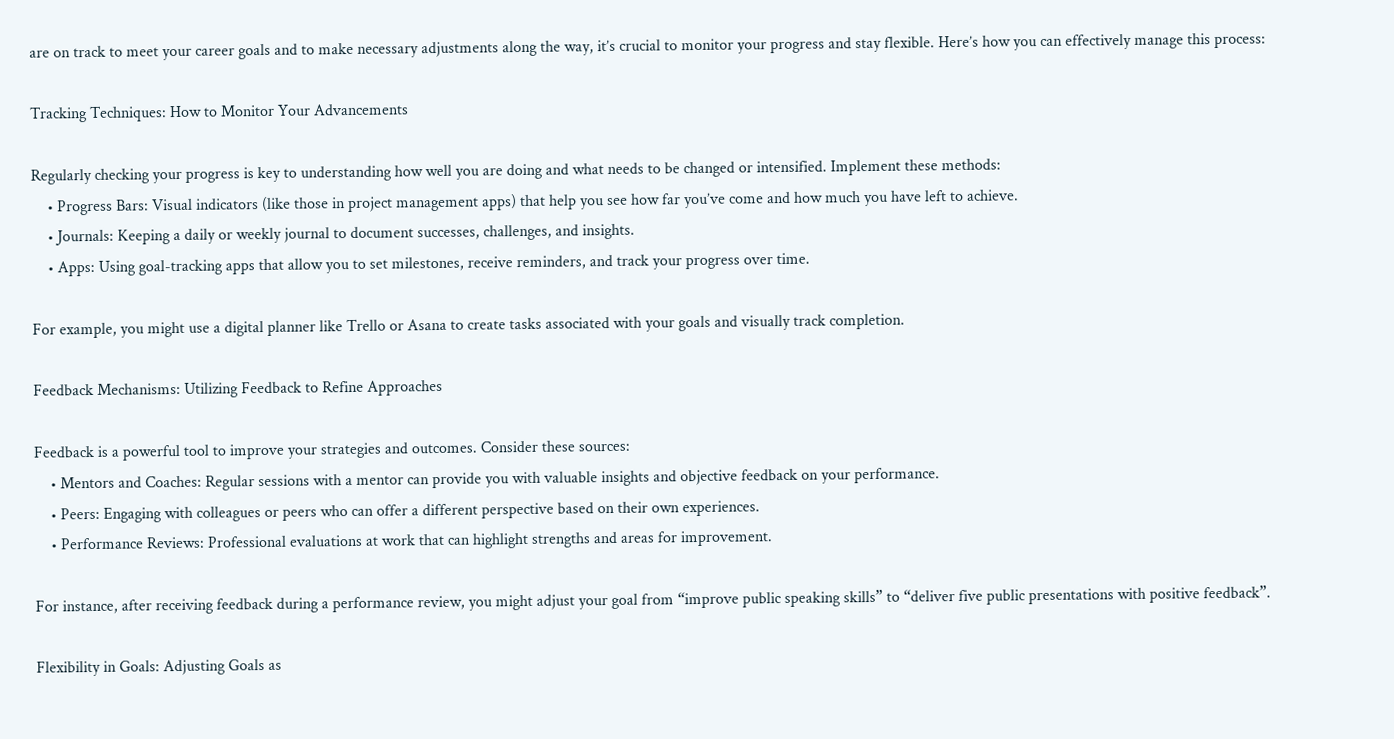are on track to meet your career goals and to make necessary adjustments along the way, it’s crucial to monitor your progress and stay flexible. Here’s how you can effectively manage this process:

Tracking Techniques: How to Monitor Your Advancements

Regularly checking your progress is key to understanding how well you are doing and what needs to be changed or intensified. Implement these methods:
    • Progress Bars: Visual indicators (like those in project management apps) that help you see how far you’ve come and how much you have left to achieve.
    • Journals: Keeping a daily or weekly journal to document successes, challenges, and insights.
    • Apps: Using goal-tracking apps that allow you to set milestones, receive reminders, and track your progress over time.

For example, you might use a digital planner like Trello or Asana to create tasks associated with your goals and visually track completion.

Feedback Mechanisms: Utilizing Feedback to Refine Approaches

Feedback is a powerful tool to improve your strategies and outcomes. Consider these sources:
    • Mentors and Coaches: Regular sessions with a mentor can provide you with valuable insights and objective feedback on your performance.
    • Peers: Engaging with colleagues or peers who can offer a different perspective based on their own experiences.
    • Performance Reviews: Professional evaluations at work that can highlight strengths and areas for improvement.

For instance, after receiving feedback during a performance review, you might adjust your goal from “improve public speaking skills” to “deliver five public presentations with positive feedback”.

Flexibility in Goals: Adjusting Goals as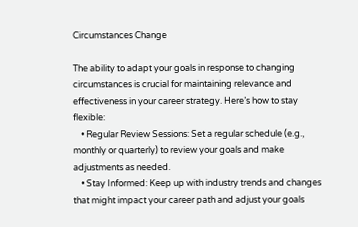Circumstances Change

The ability to adapt your goals in response to changing circumstances is crucial for maintaining relevance and effectiveness in your career strategy. Here’s how to stay flexible:
    • Regular Review Sessions: Set a regular schedule (e.g., monthly or quarterly) to review your goals and make adjustments as needed.
    • Stay Informed: Keep up with industry trends and changes that might impact your career path and adjust your goals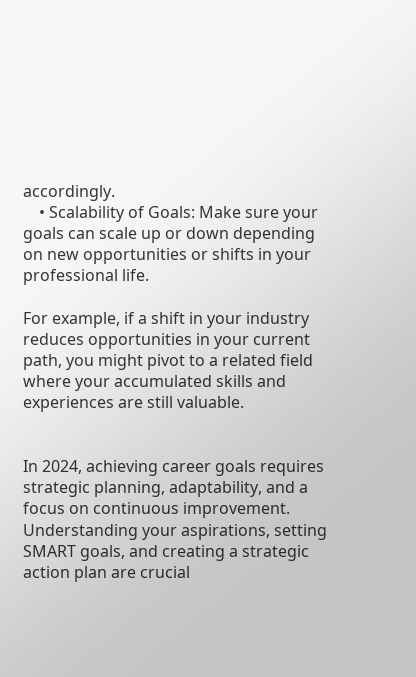accordingly.
    • Scalability of Goals: Make sure your goals can scale up or down depending on new opportunities or shifts in your professional life.

For example, if a shift in your industry reduces opportunities in your current path, you might pivot to a related field where your accumulated skills and experiences are still valuable.


In 2024, achieving career goals requires strategic planning, adaptability, and a focus on continuous improvement. Understanding your aspirations, setting SMART goals, and creating a strategic action plan are crucial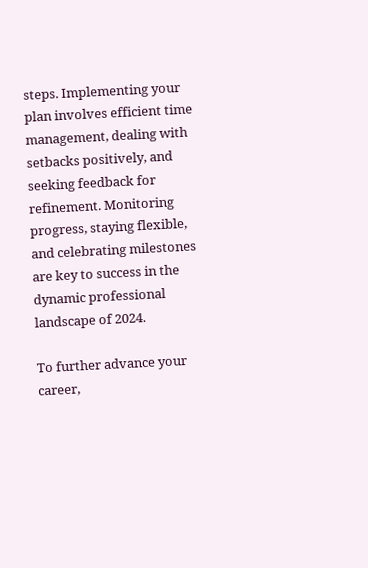steps. Implementing your plan involves efficient time management, dealing with setbacks positively, and seeking feedback for refinement. Monitoring progress, staying flexible, and celebrating milestones are key to success in the dynamic professional landscape of 2024.

To further advance your career,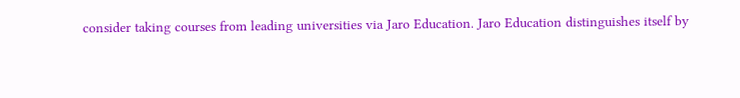consider taking courses from leading universities via Jaro Education. Jaro Education distinguishes itself by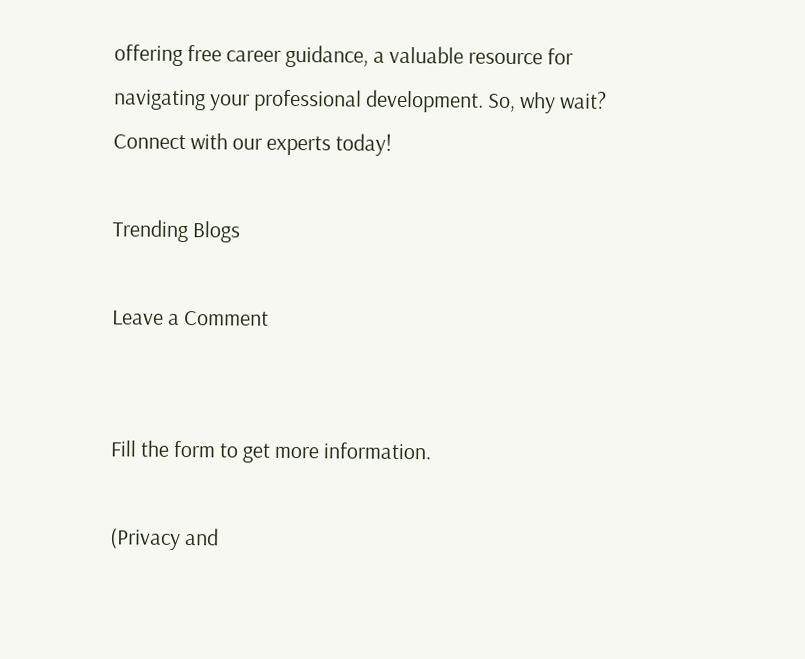offering free career guidance, a valuable resource for navigating your professional development. So, why wait? Connect with our experts today!

Trending Blogs

Leave a Comment


Fill the form to get more information.

(Privacy and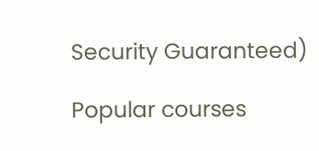Security Guaranteed)

Popular courses